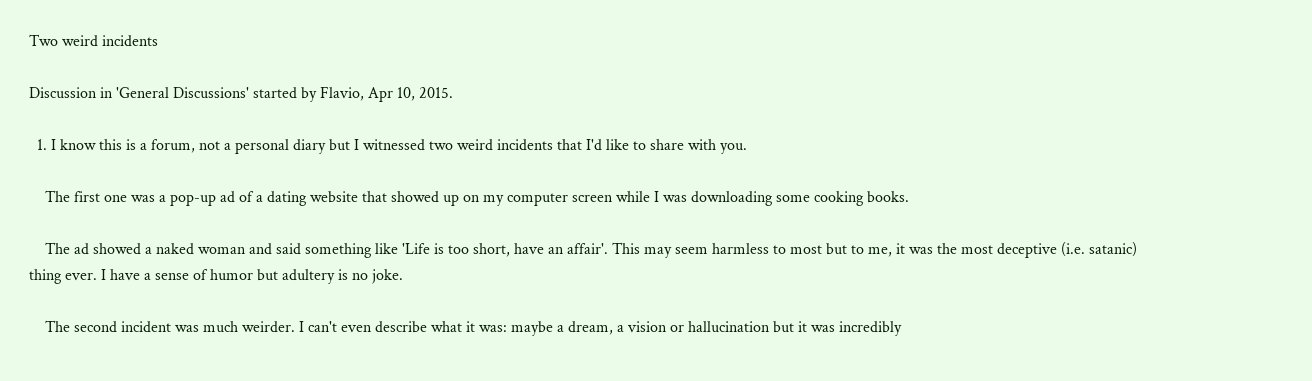Two weird incidents

Discussion in 'General Discussions' started by Flavio, Apr 10, 2015.

  1. I know this is a forum, not a personal diary but I witnessed two weird incidents that I'd like to share with you.

    The first one was a pop-up ad of a dating website that showed up on my computer screen while I was downloading some cooking books.

    The ad showed a naked woman and said something like 'Life is too short, have an affair'. This may seem harmless to most but to me, it was the most deceptive (i.e. satanic) thing ever. I have a sense of humor but adultery is no joke.

    The second incident was much weirder. I can't even describe what it was: maybe a dream, a vision or hallucination but it was incredibly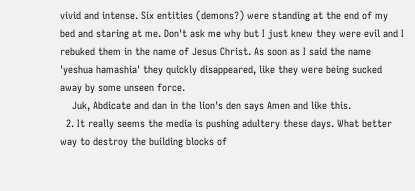vivid and intense. Six entities (demons?) were standing at the end of my bed and staring at me. Don't ask me why but I just knew they were evil and I rebuked them in the name of Jesus Christ. As soon as I said the name 'yeshua hamashia' they quickly disappeared, like they were being sucked away by some unseen force.
    Juk, Abdicate and dan in the lion's den says Amen and like this.
  2. It really seems the media is pushing adultery these days. What better way to destroy the building blocks of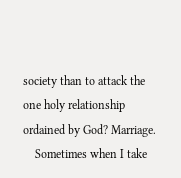society than to attack the one holy relationship ordained by God? Marriage.
    Sometimes when I take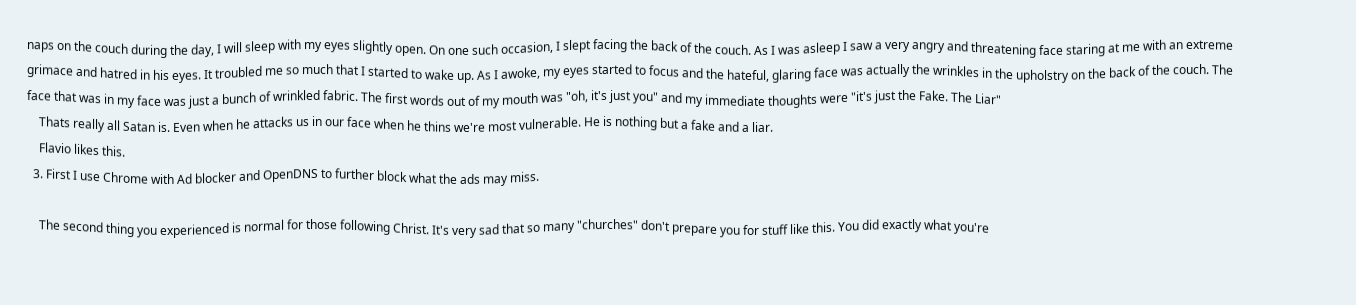naps on the couch during the day, I will sleep with my eyes slightly open. On one such occasion, I slept facing the back of the couch. As I was asleep I saw a very angry and threatening face staring at me with an extreme grimace and hatred in his eyes. It troubled me so much that I started to wake up. As I awoke, my eyes started to focus and the hateful, glaring face was actually the wrinkles in the upholstry on the back of the couch. The face that was in my face was just a bunch of wrinkled fabric. The first words out of my mouth was "oh, it's just you" and my immediate thoughts were "it's just the Fake. The Liar"
    Thats really all Satan is. Even when he attacks us in our face when he thins we're most vulnerable. He is nothing but a fake and a liar.
    Flavio likes this.
  3. First I use Chrome with Ad blocker and OpenDNS to further block what the ads may miss.

    The second thing you experienced is normal for those following Christ. It's very sad that so many "churches" don't prepare you for stuff like this. You did exactly what you're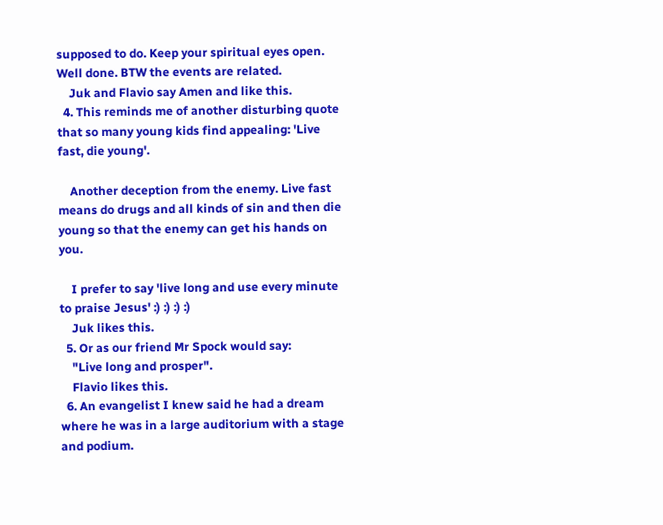supposed to do. Keep your spiritual eyes open. Well done. BTW the events are related.
    Juk and Flavio say Amen and like this.
  4. This reminds me of another disturbing quote that so many young kids find appealing: 'Live fast, die young'.

    Another deception from the enemy. Live fast means do drugs and all kinds of sin and then die young so that the enemy can get his hands on you.

    I prefer to say 'live long and use every minute to praise Jesus' :) :) :) :)
    Juk likes this.
  5. Or as our friend Mr Spock would say:
    "Live long and prosper".
    Flavio likes this.
  6. An evangelist I knew said he had a dream where he was in a large auditorium with a stage and podium.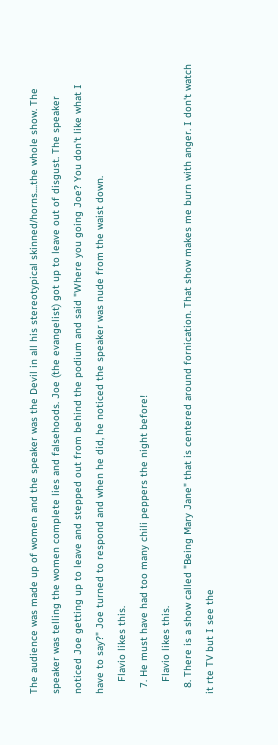The audience was made up of women and the speaker was the Devil in all his stereotypical skinned/horns....the whole show. The speaker was telling the women complete lies and falsehoods. Joe (the evangelist) got up to leave out of disgust. The speaker noticed Joe getting up to leave and stepped out from behind the podium and said "Where you going Joe? You don't like what I have to say?" Joe turned to respond and when he did, he noticed the speaker was nude from the waist down.
    Flavio likes this.
  7. He must have had too many chili peppers the night before!
    Flavio likes this.
  8. There is a show called "Being Mary Jane" that is centered around fornication. That show makes me burn with anger. I don't watch it rte TV but I see the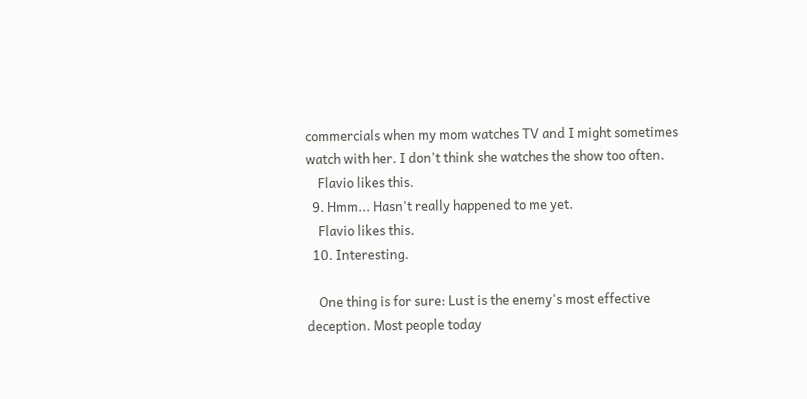commercials when my mom watches TV and I might sometimes watch with her. I don't think she watches the show too often.
    Flavio likes this.
  9. Hmm... Hasn't really happened to me yet.
    Flavio likes this.
  10. Interesting.

    One thing is for sure: Lust is the enemy's most effective deception. Most people today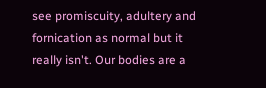see promiscuity, adultery and fornication as normal but it really isn't. Our bodies are a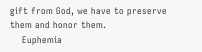gift from God, we have to preserve them and honor them.
    Euphemia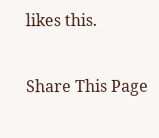likes this.

Share This Page